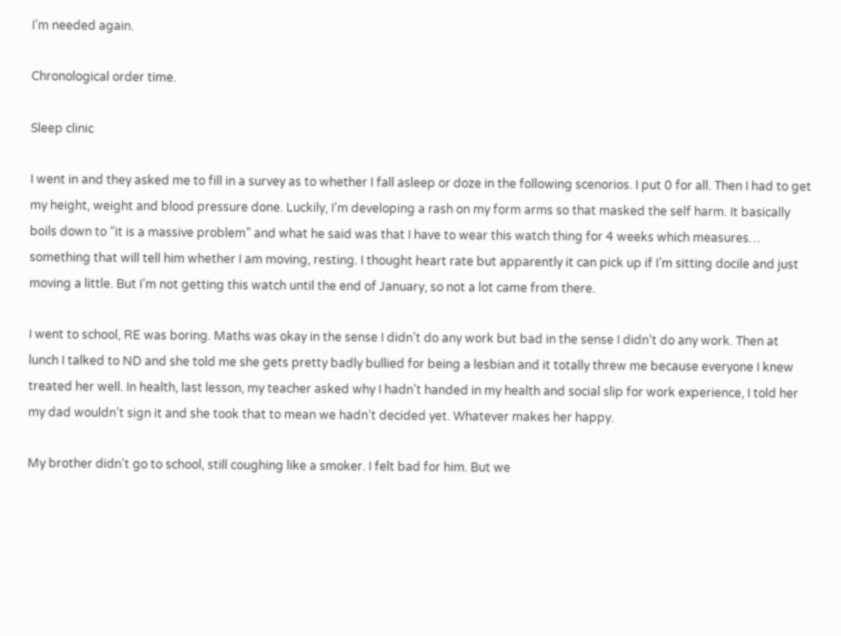I’m needed again.

Chronological order time.

Sleep clinic

I went in and they asked me to fill in a survey as to whether I fall asleep or doze in the following scenorios. I put 0 for all. Then I had to get my height, weight and blood pressure done. Luckily, I’m developing a rash on my form arms so that masked the self harm. It basically boils down to “it is a massive problem” and what he said was that I have to wear this watch thing for 4 weeks which measures… something that will tell him whether I am moving, resting. I thought heart rate but apparently it can pick up if I’m sitting docile and just moving a little. But I’m not getting this watch until the end of January, so not a lot came from there.

I went to school, RE was boring. Maths was okay in the sense I didn’t do any work but bad in the sense I didn’t do any work. Then at lunch I talked to ND and she told me she gets pretty badly bullied for being a lesbian and it totally threw me because everyone I knew treated her well. In health, last lesson, my teacher asked why I hadn’t handed in my health and social slip for work experience, I told her my dad wouldn’t sign it and she took that to mean we hadn’t decided yet. Whatever makes her happy.

My brother didn’t go to school, still coughing like a smoker. I felt bad for him. But we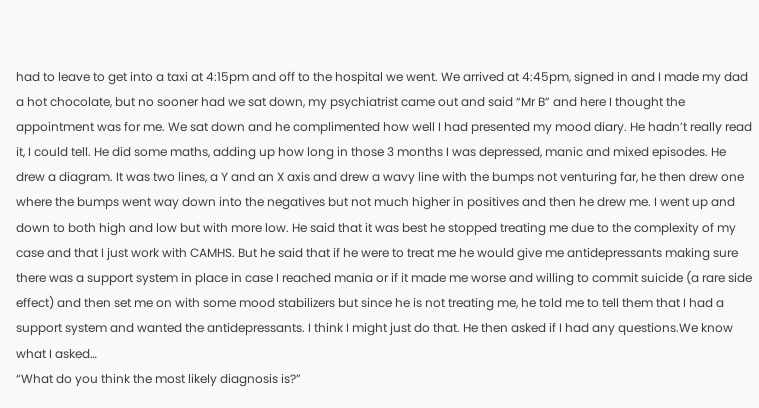had to leave to get into a taxi at 4:15pm and off to the hospital we went. We arrived at 4:45pm, signed in and I made my dad a hot chocolate, but no sooner had we sat down, my psychiatrist came out and said “Mr B” and here I thought the appointment was for me. We sat down and he complimented how well I had presented my mood diary. He hadn’t really read it, I could tell. He did some maths, adding up how long in those 3 months I was depressed, manic and mixed episodes. He drew a diagram. It was two lines, a Y and an X axis and drew a wavy line with the bumps not venturing far, he then drew one where the bumps went way down into the negatives but not much higher in positives and then he drew me. I went up and down to both high and low but with more low. He said that it was best he stopped treating me due to the complexity of my case and that I just work with CAMHS. But he said that if he were to treat me he would give me antidepressants making sure there was a support system in place in case I reached mania or if it made me worse and willing to commit suicide (a rare side effect) and then set me on with some mood stabilizers but since he is not treating me, he told me to tell them that I had a support system and wanted the antidepressants. I think I might just do that. He then asked if I had any questions.We know what I asked…
“What do you think the most likely diagnosis is?”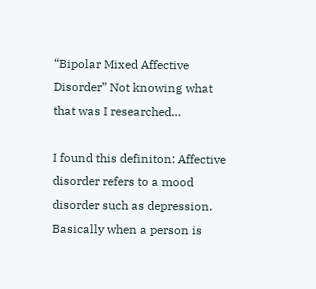“Bipolar Mixed Affective Disorder” Not knowing what that was I researched…

I found this definiton: Affective disorder refers to a mood disorder such as depression. Basically when a person is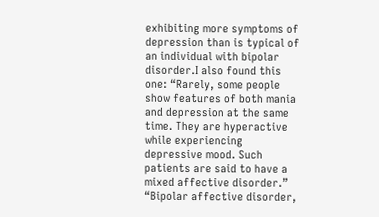exhibiting more symptoms of depression than is typical of an individual with bipolar disorder.I also found this one: “Rarely, some people show features of both mania and depression at the same time. They are hyperactive while experiencing depressive mood. Such patients are said to have a mixed affective disorder.”
“Bipolar affective disorder,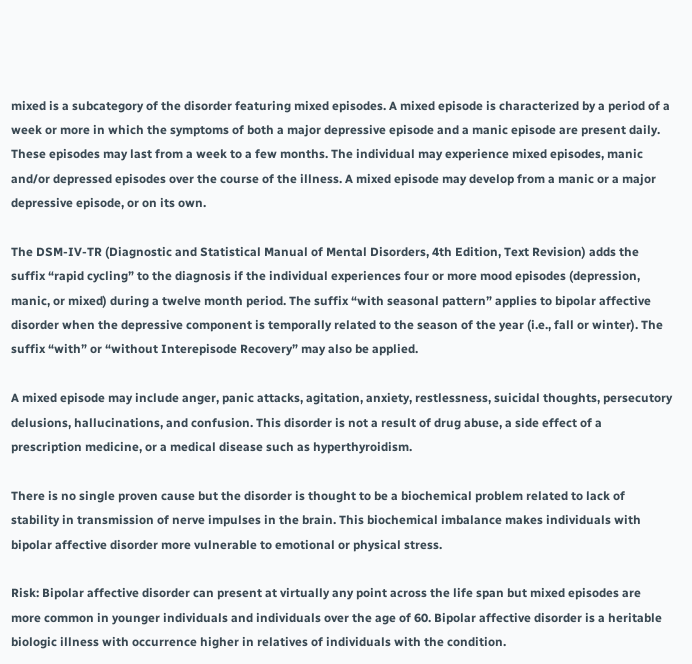mixed is a subcategory of the disorder featuring mixed episodes. A mixed episode is characterized by a period of a week or more in which the symptoms of both a major depressive episode and a manic episode are present daily. These episodes may last from a week to a few months. The individual may experience mixed episodes, manic and/or depressed episodes over the course of the illness. A mixed episode may develop from a manic or a major depressive episode, or on its own.

The DSM-IV-TR (Diagnostic and Statistical Manual of Mental Disorders, 4th Edition, Text Revision) adds the suffix “rapid cycling” to the diagnosis if the individual experiences four or more mood episodes (depression, manic, or mixed) during a twelve month period. The suffix “with seasonal pattern” applies to bipolar affective disorder when the depressive component is temporally related to the season of the year (i.e., fall or winter). The suffix “with” or “without Interepisode Recovery” may also be applied.

A mixed episode may include anger, panic attacks, agitation, anxiety, restlessness, suicidal thoughts, persecutory delusions, hallucinations, and confusion. This disorder is not a result of drug abuse, a side effect of a prescription medicine, or a medical disease such as hyperthyroidism.

There is no single proven cause but the disorder is thought to be a biochemical problem related to lack of stability in transmission of nerve impulses in the brain. This biochemical imbalance makes individuals with bipolar affective disorder more vulnerable to emotional or physical stress.

Risk: Bipolar affective disorder can present at virtually any point across the life span but mixed episodes are more common in younger individuals and individuals over the age of 60. Bipolar affective disorder is a heritable biologic illness with occurrence higher in relatives of individuals with the condition.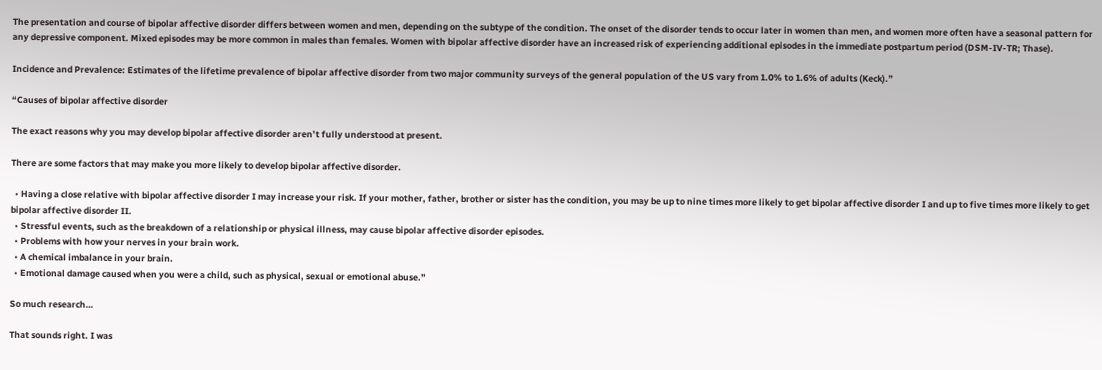The presentation and course of bipolar affective disorder differs between women and men, depending on the subtype of the condition. The onset of the disorder tends to occur later in women than men, and women more often have a seasonal pattern for any depressive component. Mixed episodes may be more common in males than females. Women with bipolar affective disorder have an increased risk of experiencing additional episodes in the immediate postpartum period (DSM-IV-TR; Thase).

Incidence and Prevalence: Estimates of the lifetime prevalence of bipolar affective disorder from two major community surveys of the general population of the US vary from 1.0% to 1.6% of adults (Keck).”

“Causes of bipolar affective disorder

The exact reasons why you may develop bipolar affective disorder aren’t fully understood at present.

There are some factors that may make you more likely to develop bipolar affective disorder.

  • Having a close relative with bipolar affective disorder I may increase your risk. If your mother, father, brother or sister has the condition, you may be up to nine times more likely to get bipolar affective disorder I and up to five times more likely to get bipolar affective disorder II.
  • Stressful events, such as the breakdown of a relationship or physical illness, may cause bipolar affective disorder episodes.
  • Problems with how your nerves in your brain work.
  • A chemical imbalance in your brain.
  • Emotional damage caused when you were a child, such as physical, sexual or emotional abuse.”

So much research…

That sounds right. I was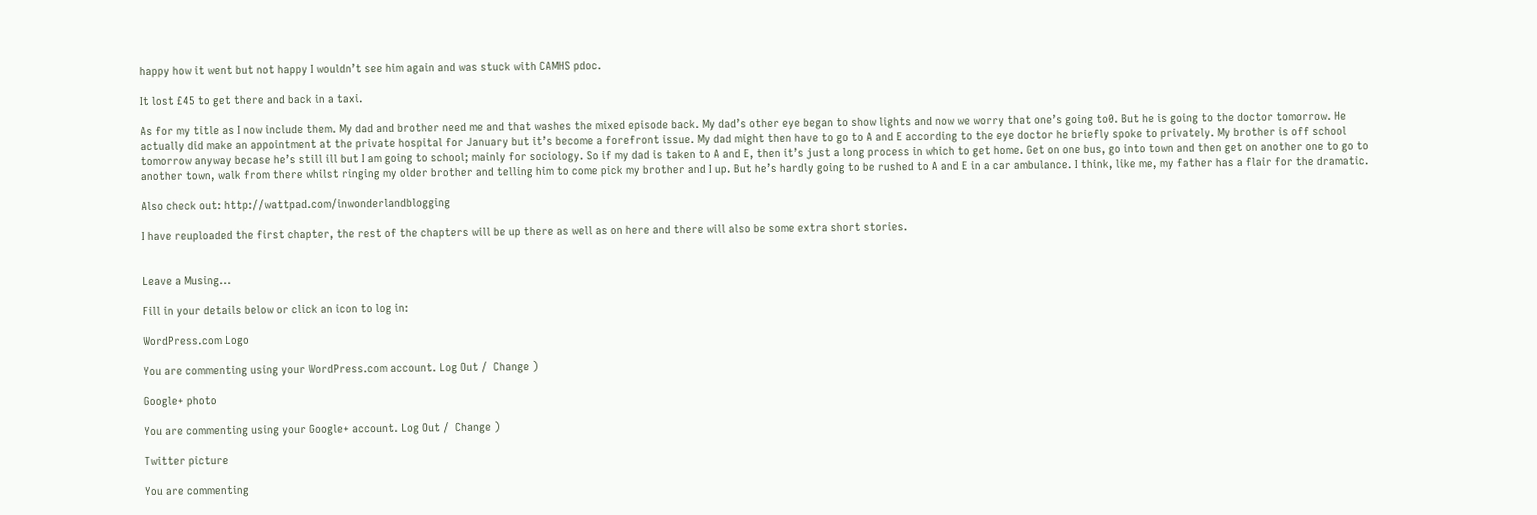happy how it went but not happy I wouldn’t see him again and was stuck with CAMHS pdoc.

It lost £45 to get there and back in a taxi.

As for my title as I now include them. My dad and brother need me and that washes the mixed episode back. My dad’s other eye began to show lights and now we worry that one’s going to0. But he is going to the doctor tomorrow. He actually did make an appointment at the private hospital for January but it’s become a forefront issue. My dad might then have to go to A and E according to the eye doctor he briefly spoke to privately. My brother is off school tomorrow anyway becase he’s still ill but I am going to school; mainly for sociology. So if my dad is taken to A and E, then it’s just a long process in which to get home. Get on one bus, go into town and then get on another one to go to another town, walk from there whilst ringing my older brother and telling him to come pick my brother and I up. But he’s hardly going to be rushed to A and E in a car ambulance. I think, like me, my father has a flair for the dramatic.

Also check out: http://wattpad.com/inwonderlandblogging

I have reuploaded the first chapter, the rest of the chapters will be up there as well as on here and there will also be some extra short stories.


Leave a Musing...

Fill in your details below or click an icon to log in:

WordPress.com Logo

You are commenting using your WordPress.com account. Log Out /  Change )

Google+ photo

You are commenting using your Google+ account. Log Out /  Change )

Twitter picture

You are commenting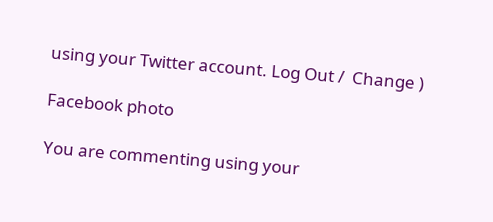using your Twitter account. Log Out /  Change )

Facebook photo

You are commenting using your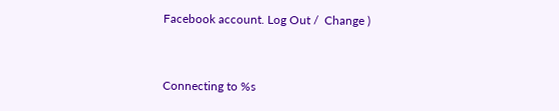Facebook account. Log Out /  Change )


Connecting to %s